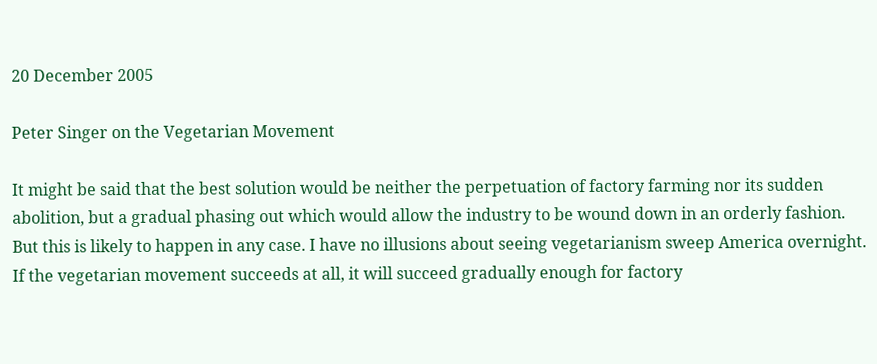20 December 2005

Peter Singer on the Vegetarian Movement

It might be said that the best solution would be neither the perpetuation of factory farming nor its sudden abolition, but a gradual phasing out which would allow the industry to be wound down in an orderly fashion. But this is likely to happen in any case. I have no illusions about seeing vegetarianism sweep America overnight. If the vegetarian movement succeeds at all, it will succeed gradually enough for factory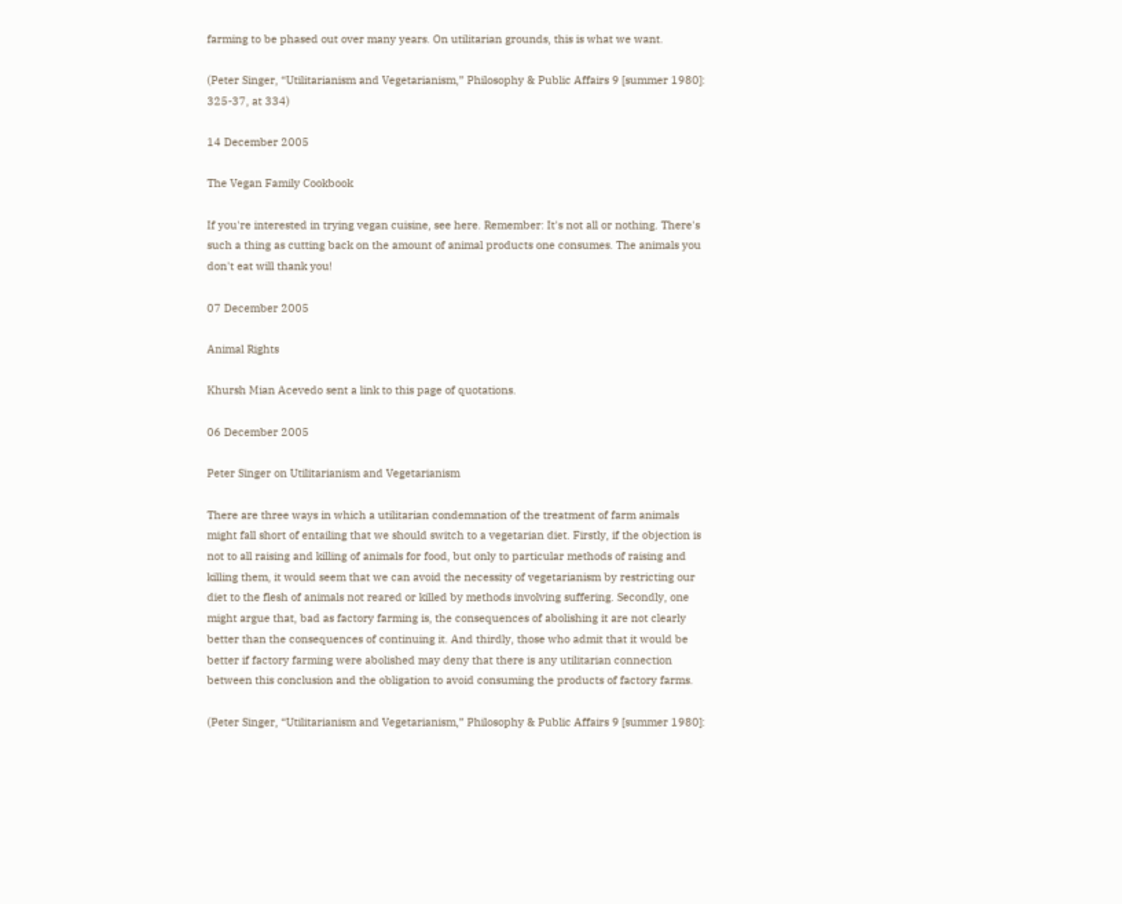farming to be phased out over many years. On utilitarian grounds, this is what we want.

(Peter Singer, “Utilitarianism and Vegetarianism,” Philosophy & Public Affairs 9 [summer 1980]: 325-37, at 334)

14 December 2005

The Vegan Family Cookbook

If you're interested in trying vegan cuisine, see here. Remember: It's not all or nothing. There's such a thing as cutting back on the amount of animal products one consumes. The animals you don't eat will thank you!

07 December 2005

Animal Rights

Khursh Mian Acevedo sent a link to this page of quotations.

06 December 2005

Peter Singer on Utilitarianism and Vegetarianism

There are three ways in which a utilitarian condemnation of the treatment of farm animals might fall short of entailing that we should switch to a vegetarian diet. Firstly, if the objection is not to all raising and killing of animals for food, but only to particular methods of raising and killing them, it would seem that we can avoid the necessity of vegetarianism by restricting our diet to the flesh of animals not reared or killed by methods involving suffering. Secondly, one might argue that, bad as factory farming is, the consequences of abolishing it are not clearly better than the consequences of continuing it. And thirdly, those who admit that it would be better if factory farming were abolished may deny that there is any utilitarian connection between this conclusion and the obligation to avoid consuming the products of factory farms.

(Peter Singer, “Utilitarianism and Vegetarianism,” Philosophy & Public Affairs 9 [summer 1980]: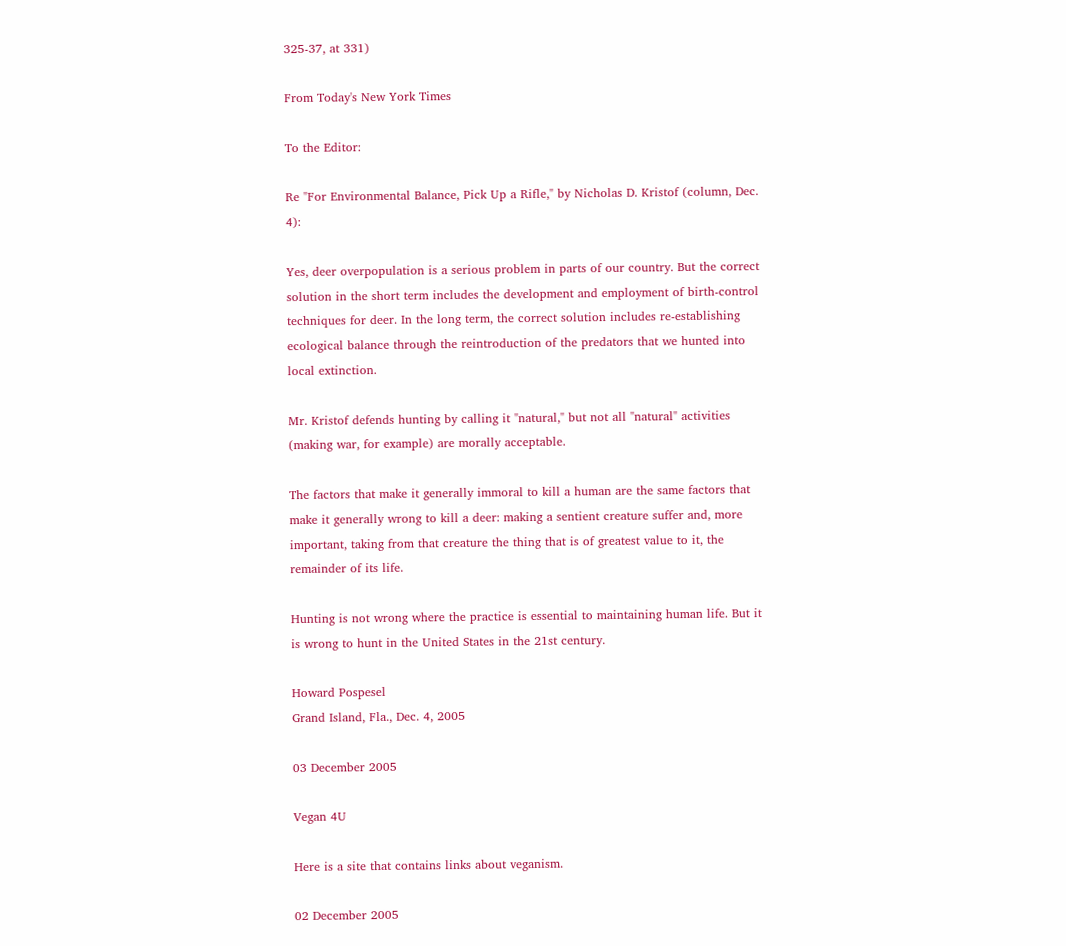325-37, at 331)

From Today's New York Times

To the Editor:

Re "For Environmental Balance, Pick Up a Rifle," by Nicholas D. Kristof (column, Dec. 4):

Yes, deer overpopulation is a serious problem in parts of our country. But the correct solution in the short term includes the development and employment of birth-control techniques for deer. In the long term, the correct solution includes re-establishing ecological balance through the reintroduction of the predators that we hunted into local extinction.

Mr. Kristof defends hunting by calling it "natural," but not all "natural" activities (making war, for example) are morally acceptable.

The factors that make it generally immoral to kill a human are the same factors that make it generally wrong to kill a deer: making a sentient creature suffer and, more important, taking from that creature the thing that is of greatest value to it, the remainder of its life.

Hunting is not wrong where the practice is essential to maintaining human life. But it is wrong to hunt in the United States in the 21st century.

Howard Pospesel
Grand Island, Fla., Dec. 4, 2005

03 December 2005

Vegan 4U

Here is a site that contains links about veganism.

02 December 2005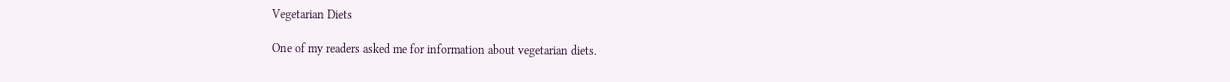Vegetarian Diets

One of my readers asked me for information about vegetarian diets.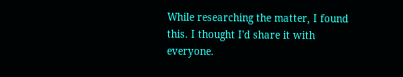While researching the matter, I found this. I thought I'd share it with everyone.